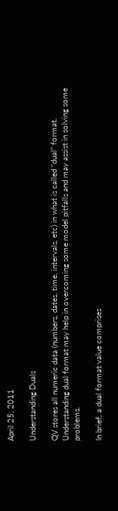April 25, 2011

Understanding Duals

QV stores all numeric data (numbers, dates, time, intervals, etc) in what is called “dual” format. Understanding dual format may help in overcoming some model pitfalls and may assist in solving some problems.

In brief, a dual format value comprises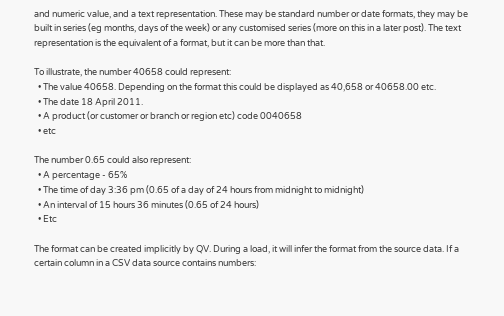and numeric value, and a text representation. These may be standard number or date formats, they may be built in series (eg months, days of the week) or any customised series (more on this in a later post). The text representation is the equivalent of a format, but it can be more than that.

To illustrate, the number 40658 could represent:
  • The value 40658. Depending on the format this could be displayed as 40,658 or 40658.00 etc.
  • The date 18 April 2011.
  • A product (or customer or branch or region etc) code 0040658
  • etc

The number 0.65 could also represent:
  • A percentage - 65%
  • The time of day 3:36 pm (0.65 of a day of 24 hours from midnight to midnight)
  • An interval of 15 hours 36 minutes (0.65 of 24 hours)
  • Etc

The format can be created implicitly by QV. During a load, it will infer the format from the source data. If a certain column in a CSV data source contains numbers: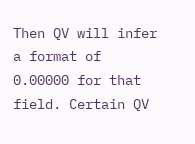Then QV will infer a format of 0.00000 for that field. Certain QV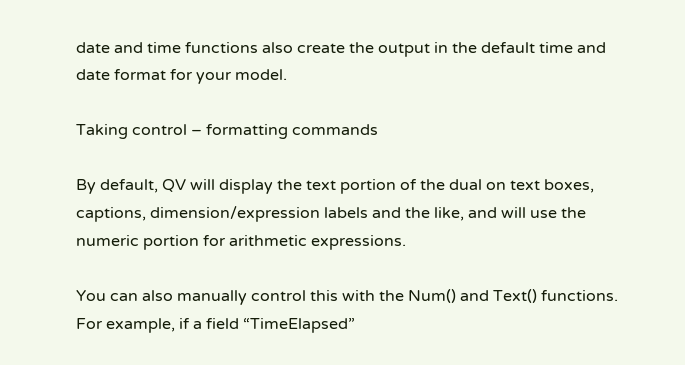date and time functions also create the output in the default time and date format for your model.

Taking control – formatting commands

By default, QV will display the text portion of the dual on text boxes, captions, dimension/expression labels and the like, and will use the numeric portion for arithmetic expressions.

You can also manually control this with the Num() and Text() functions. For example, if a field “TimeElapsed”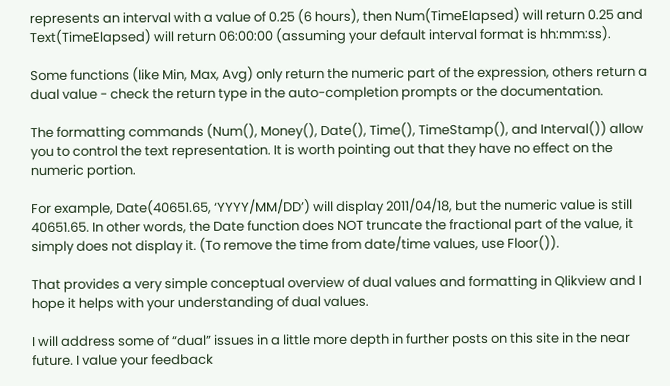represents an interval with a value of 0.25 (6 hours), then Num(TimeElapsed) will return 0.25 and Text(TimeElapsed) will return 06:00:00 (assuming your default interval format is hh:mm:ss).

Some functions (like Min, Max, Avg) only return the numeric part of the expression, others return a dual value - check the return type in the auto-completion prompts or the documentation.

The formatting commands (Num(), Money(), Date(), Time(), TimeStamp(), and Interval()) allow you to control the text representation. It is worth pointing out that they have no effect on the numeric portion.

For example, Date(40651.65, ‘YYYY/MM/DD’) will display 2011/04/18, but the numeric value is still 40651.65. In other words, the Date function does NOT truncate the fractional part of the value, it simply does not display it. (To remove the time from date/time values, use Floor()).

That provides a very simple conceptual overview of dual values and formatting in Qlikview and I hope it helps with your understanding of dual values.

I will address some of “dual” issues in a little more depth in further posts on this site in the near future. I value your feedback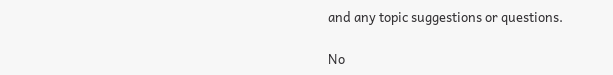and any topic suggestions or questions.

No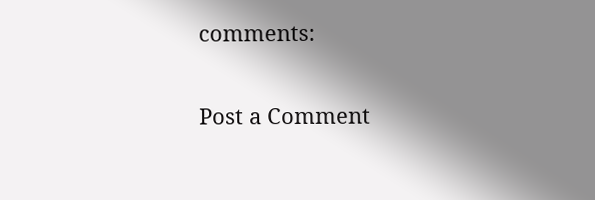comments:

Post a Comment